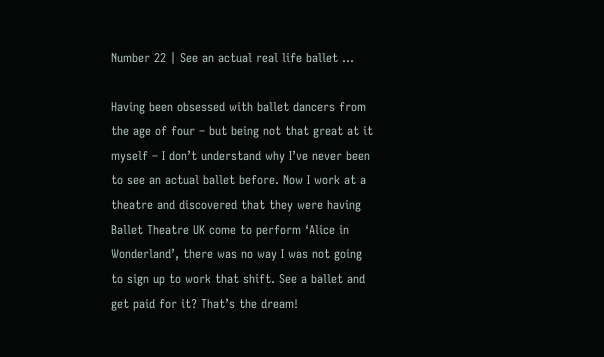Number 22 | See an actual real life ballet …

Having been obsessed with ballet dancers from the age of four – but being not that great at it myself – I don’t understand why I’ve never been to see an actual ballet before. Now I work at a theatre and discovered that they were having Ballet Theatre UK come to perform ‘Alice in Wonderland’, there was no way I was not going to sign up to work that shift. See a ballet and get paid for it? That’s the dream!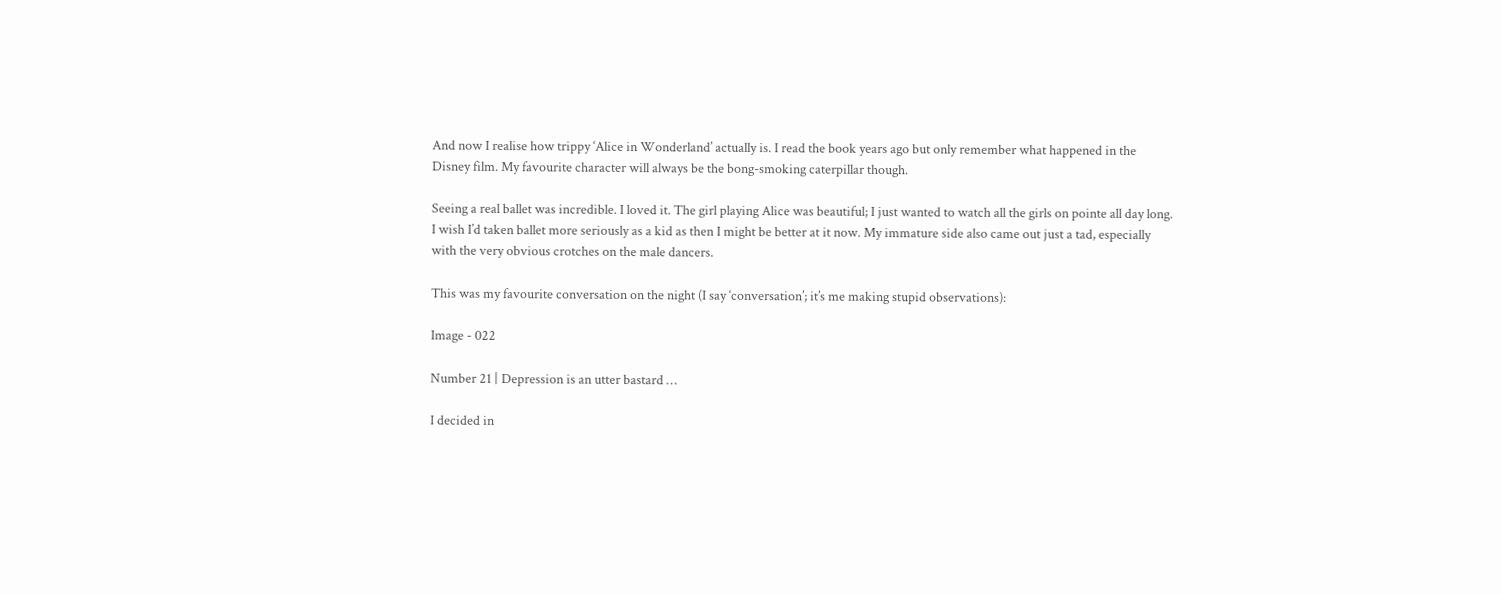And now I realise how trippy ‘Alice in Wonderland’ actually is. I read the book years ago but only remember what happened in the Disney film. My favourite character will always be the bong-smoking caterpillar though.

Seeing a real ballet was incredible. I loved it. The girl playing Alice was beautiful; I just wanted to watch all the girls on pointe all day long. I wish I’d taken ballet more seriously as a kid as then I might be better at it now. My immature side also came out just a tad, especially with the very obvious crotches on the male dancers.

This was my favourite conversation on the night (I say ‘conversation’; it’s me making stupid observations):

Image - 022

Number 21 | Depression is an utter bastard …

I decided in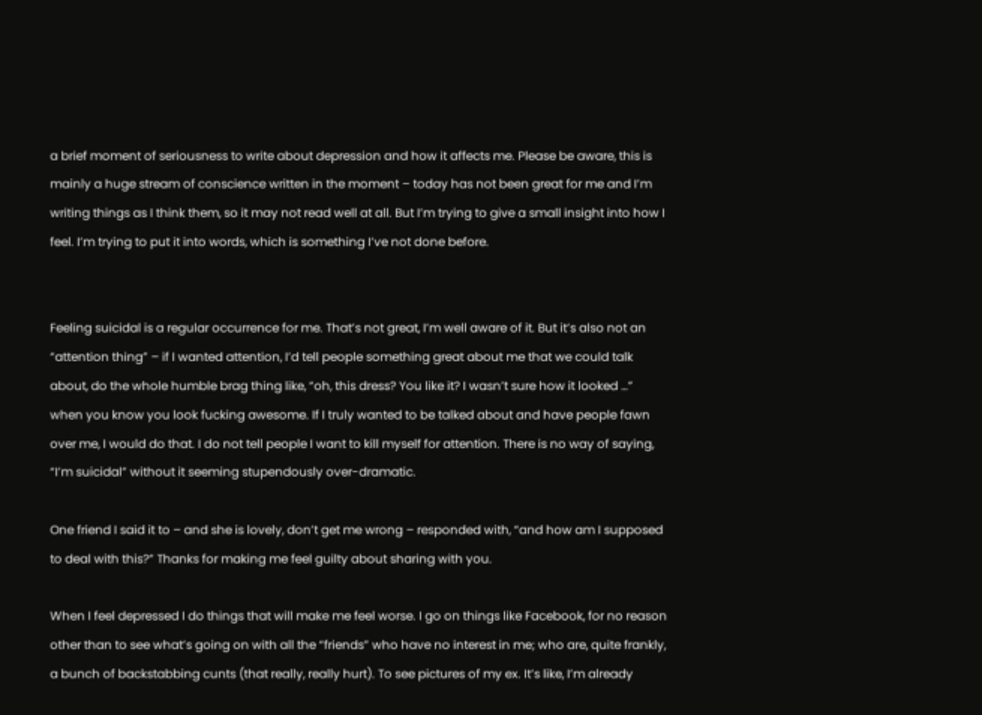a brief moment of seriousness to write about depression and how it affects me. Please be aware, this is mainly a huge stream of conscience written in the moment – today has not been great for me and I’m writing things as I think them, so it may not read well at all. But I’m trying to give a small insight into how I feel. I’m trying to put it into words, which is something I’ve not done before.


Feeling suicidal is a regular occurrence for me. That’s not great, I’m well aware of it. But it’s also not an “attention thing” – if I wanted attention, I’d tell people something great about me that we could talk about, do the whole humble brag thing like, “oh, this dress? You like it? I wasn’t sure how it looked …” when you know you look fucking awesome. If I truly wanted to be talked about and have people fawn over me, I would do that. I do not tell people I want to kill myself for attention. There is no way of saying, “I’m suicidal” without it seeming stupendously over-dramatic.

One friend I said it to – and she is lovely, don’t get me wrong – responded with, “and how am I supposed to deal with this?” Thanks for making me feel guilty about sharing with you.

When I feel depressed I do things that will make me feel worse. I go on things like Facebook, for no reason other than to see what’s going on with all the “friends” who have no interest in me; who are, quite frankly, a bunch of backstabbing cunts (that really, really hurt). To see pictures of my ex. It’s like, I’m already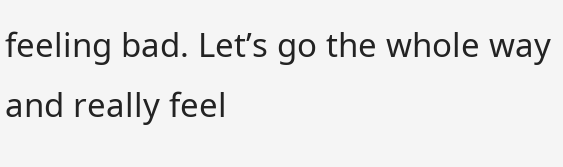feeling bad. Let’s go the whole way and really feel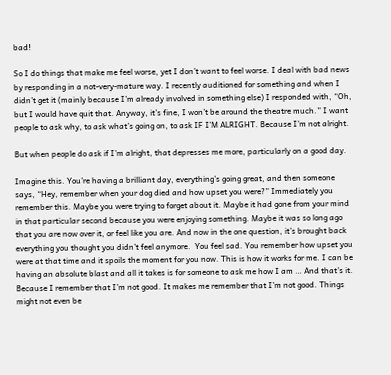bad!

So I do things that make me feel worse, yet I don’t want to feel worse. I deal with bad news by responding in a not-very-mature way. I recently auditioned for something and when I didn’t get it (mainly because I’m already involved in something else) I responded with, “Oh, but I would have quit that. Anyway, it’s fine, I won’t be around the theatre much.” I want people to ask why, to ask what’s going on, to ask IF I’M ALRIGHT. Because I’m not alright.

But when people do ask if I’m alright, that depresses me more, particularly on a good day.

Imagine this. You’re having a brilliant day, everything’s going great, and then someone says, “Hey, remember when your dog died and how upset you were?” Immediately you remember this. Maybe you were trying to forget about it. Maybe it had gone from your mind in that particular second because you were enjoying something. Maybe it was so long ago that you are now over it, or feel like you are. And now in the one question, it’s brought back everything you thought you didn’t feel anymore.  You feel sad. You remember how upset you were at that time and it spoils the moment for you now. This is how it works for me. I can be having an absolute blast and all it takes is for someone to ask me how I am … And that’s it. Because I remember that I’m not good. It makes me remember that I’m not good. Things might not even be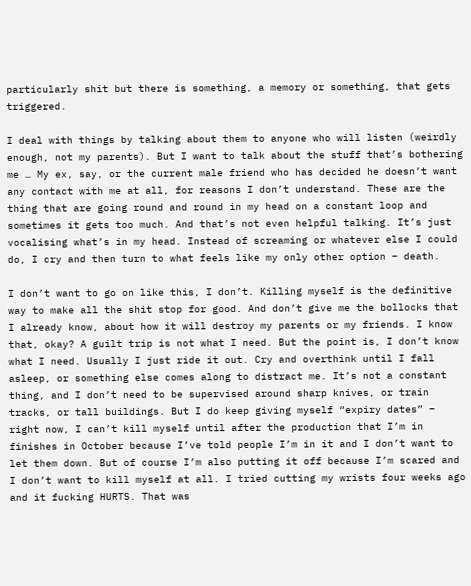particularly shit but there is something, a memory or something, that gets triggered.

I deal with things by talking about them to anyone who will listen (weirdly enough, not my parents). But I want to talk about the stuff that’s bothering me … My ex, say, or the current male friend who has decided he doesn’t want any contact with me at all, for reasons I don’t understand. These are the thing that are going round and round in my head on a constant loop and sometimes it gets too much. And that’s not even helpful talking. It’s just vocalising what’s in my head. Instead of screaming or whatever else I could do, I cry and then turn to what feels like my only other option – death.

I don’t want to go on like this, I don’t. Killing myself is the definitive way to make all the shit stop for good. And don’t give me the bollocks that I already know, about how it will destroy my parents or my friends. I know that, okay? A guilt trip is not what I need. But the point is, I don’t know what I need. Usually I just ride it out. Cry and overthink until I fall asleep, or something else comes along to distract me. It’s not a constant thing, and I don’t need to be supervised around sharp knives, or train tracks, or tall buildings. But I do keep giving myself “expiry dates” – right now, I can’t kill myself until after the production that I’m in finishes in October because I’ve told people I’m in it and I don’t want to let them down. But of course I’m also putting it off because I’m scared and I don’t want to kill myself at all. I tried cutting my wrists four weeks ago and it fucking HURTS. That was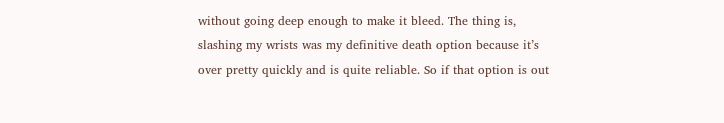without going deep enough to make it bleed. The thing is, slashing my wrists was my definitive death option because it’s over pretty quickly and is quite reliable. So if that option is out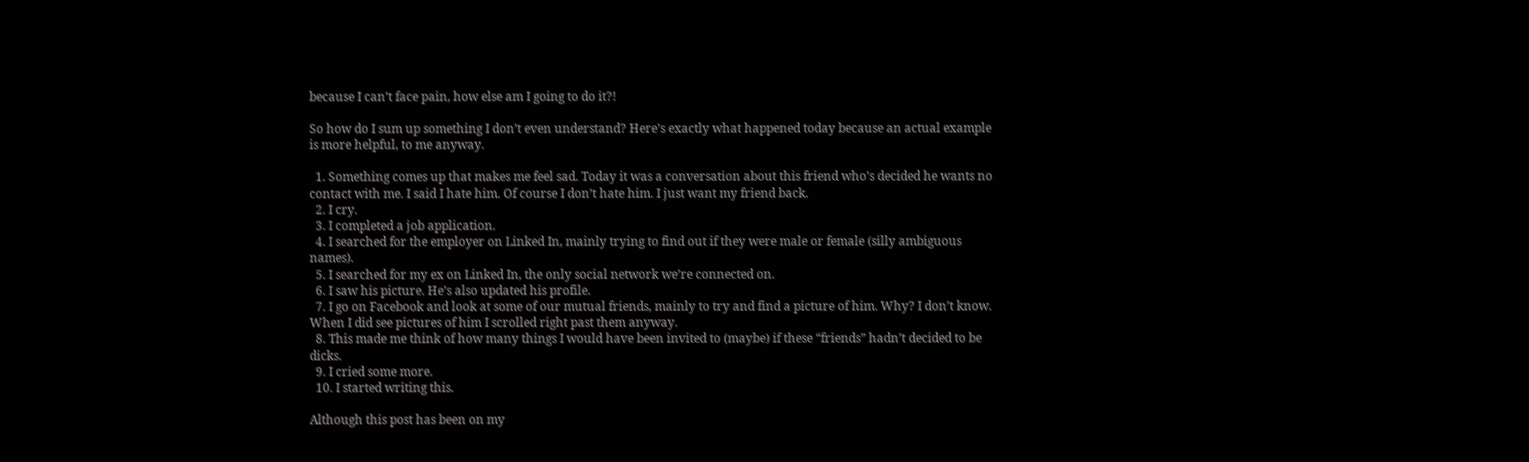because I can’t face pain, how else am I going to do it?!

So how do I sum up something I don’t even understand? Here’s exactly what happened today because an actual example is more helpful, to me anyway.

  1. Something comes up that makes me feel sad. Today it was a conversation about this friend who’s decided he wants no contact with me. I said I hate him. Of course I don’t hate him. I just want my friend back.
  2. I cry.
  3. I completed a job application.
  4. I searched for the employer on Linked In, mainly trying to find out if they were male or female (silly ambiguous names).
  5. I searched for my ex on Linked In, the only social network we’re connected on.
  6. I saw his picture. He’s also updated his profile.
  7. I go on Facebook and look at some of our mutual friends, mainly to try and find a picture of him. Why? I don’t know. When I did see pictures of him I scrolled right past them anyway.
  8. This made me think of how many things I would have been invited to (maybe) if these “friends” hadn’t decided to be dicks.
  9. I cried some more.
  10. I started writing this.

Although this post has been on my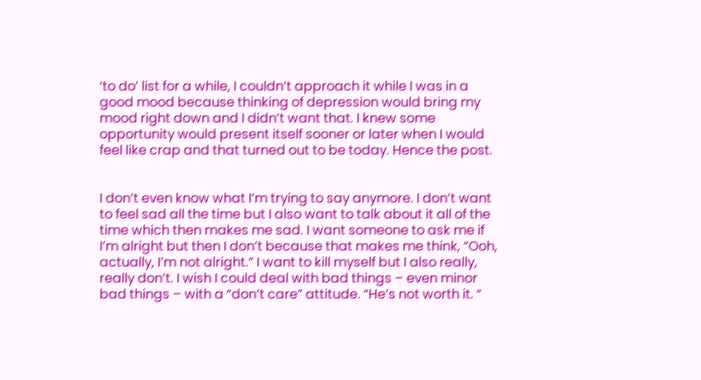‘to do’ list for a while, I couldn’t approach it while I was in a good mood because thinking of depression would bring my mood right down and I didn’t want that. I knew some opportunity would present itself sooner or later when I would feel like crap and that turned out to be today. Hence the post.


I don’t even know what I’m trying to say anymore. I don’t want to feel sad all the time but I also want to talk about it all of the time which then makes me sad. I want someone to ask me if I’m alright but then I don’t because that makes me think, “Ooh, actually, I’m not alright.” I want to kill myself but I also really, really don’t. I wish I could deal with bad things – even minor bad things – with a “don’t care” attitude. “He’s not worth it. “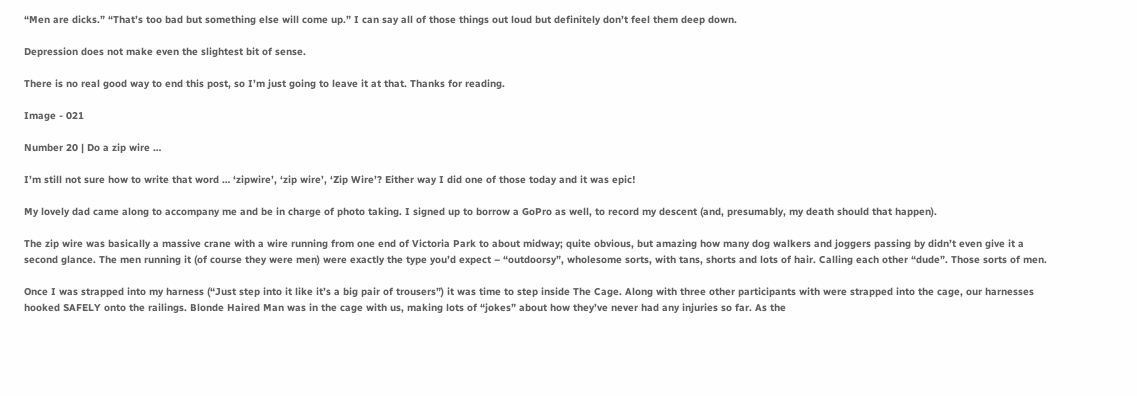“Men are dicks.” “That’s too bad but something else will come up.” I can say all of those things out loud but definitely don’t feel them deep down.

Depression does not make even the slightest bit of sense.

There is no real good way to end this post, so I’m just going to leave it at that. Thanks for reading.

Image - 021

Number 20 | Do a zip wire …

I’m still not sure how to write that word … ‘zipwire’, ‘zip wire’, ‘Zip Wire’? Either way I did one of those today and it was epic!

My lovely dad came along to accompany me and be in charge of photo taking. I signed up to borrow a GoPro as well, to record my descent (and, presumably, my death should that happen).

The zip wire was basically a massive crane with a wire running from one end of Victoria Park to about midway; quite obvious, but amazing how many dog walkers and joggers passing by didn’t even give it a second glance. The men running it (of course they were men) were exactly the type you’d expect – “outdoorsy”, wholesome sorts, with tans, shorts and lots of hair. Calling each other “dude”. Those sorts of men.

Once I was strapped into my harness (“Just step into it like it’s a big pair of trousers”) it was time to step inside The Cage. Along with three other participants with were strapped into the cage, our harnesses hooked SAFELY onto the railings. Blonde Haired Man was in the cage with us, making lots of “jokes” about how they’ve never had any injuries so far. As the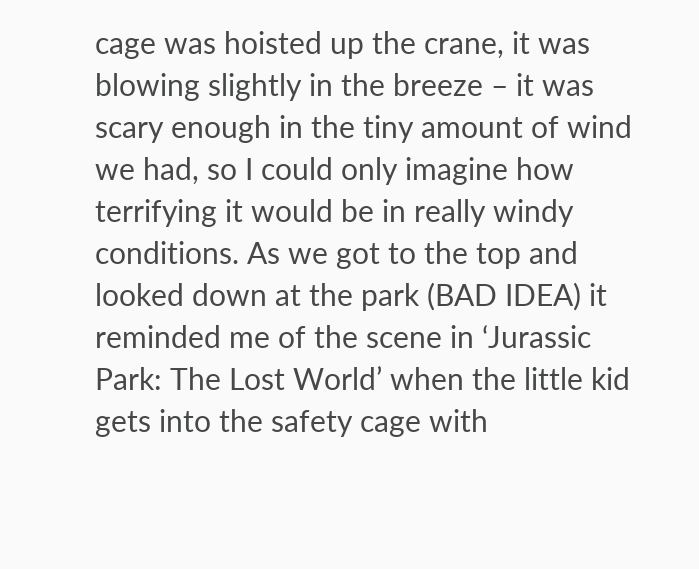cage was hoisted up the crane, it was blowing slightly in the breeze – it was scary enough in the tiny amount of wind we had, so I could only imagine how terrifying it would be in really windy conditions. As we got to the top and looked down at the park (BAD IDEA) it reminded me of the scene in ‘Jurassic Park: The Lost World’ when the little kid gets into the safety cage with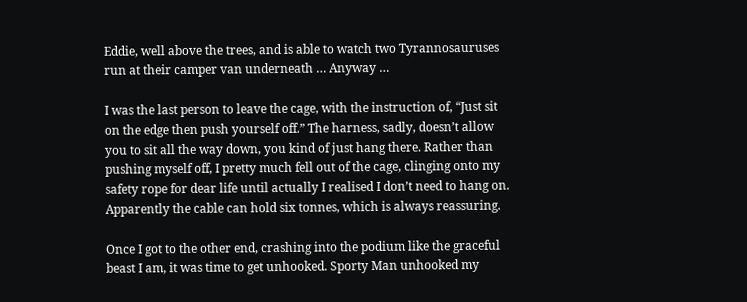Eddie, well above the trees, and is able to watch two Tyrannosauruses run at their camper van underneath … Anyway …

I was the last person to leave the cage, with the instruction of, “Just sit on the edge then push yourself off.” The harness, sadly, doesn’t allow you to sit all the way down, you kind of just hang there. Rather than pushing myself off, I pretty much fell out of the cage, clinging onto my safety rope for dear life until actually I realised I don’t need to hang on. Apparently the cable can hold six tonnes, which is always reassuring.

Once I got to the other end, crashing into the podium like the graceful beast I am, it was time to get unhooked. Sporty Man unhooked my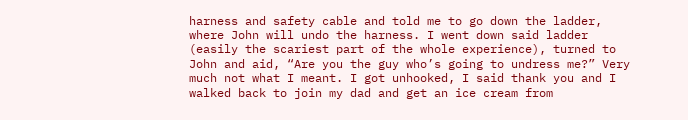harness and safety cable and told me to go down the ladder, where John will undo the harness. I went down said ladder (easily the scariest part of the whole experience), turned to John and aid, “Are you the guy who’s going to undress me?” Very much not what I meant. I got unhooked, I said thank you and I walked back to join my dad and get an ice cream from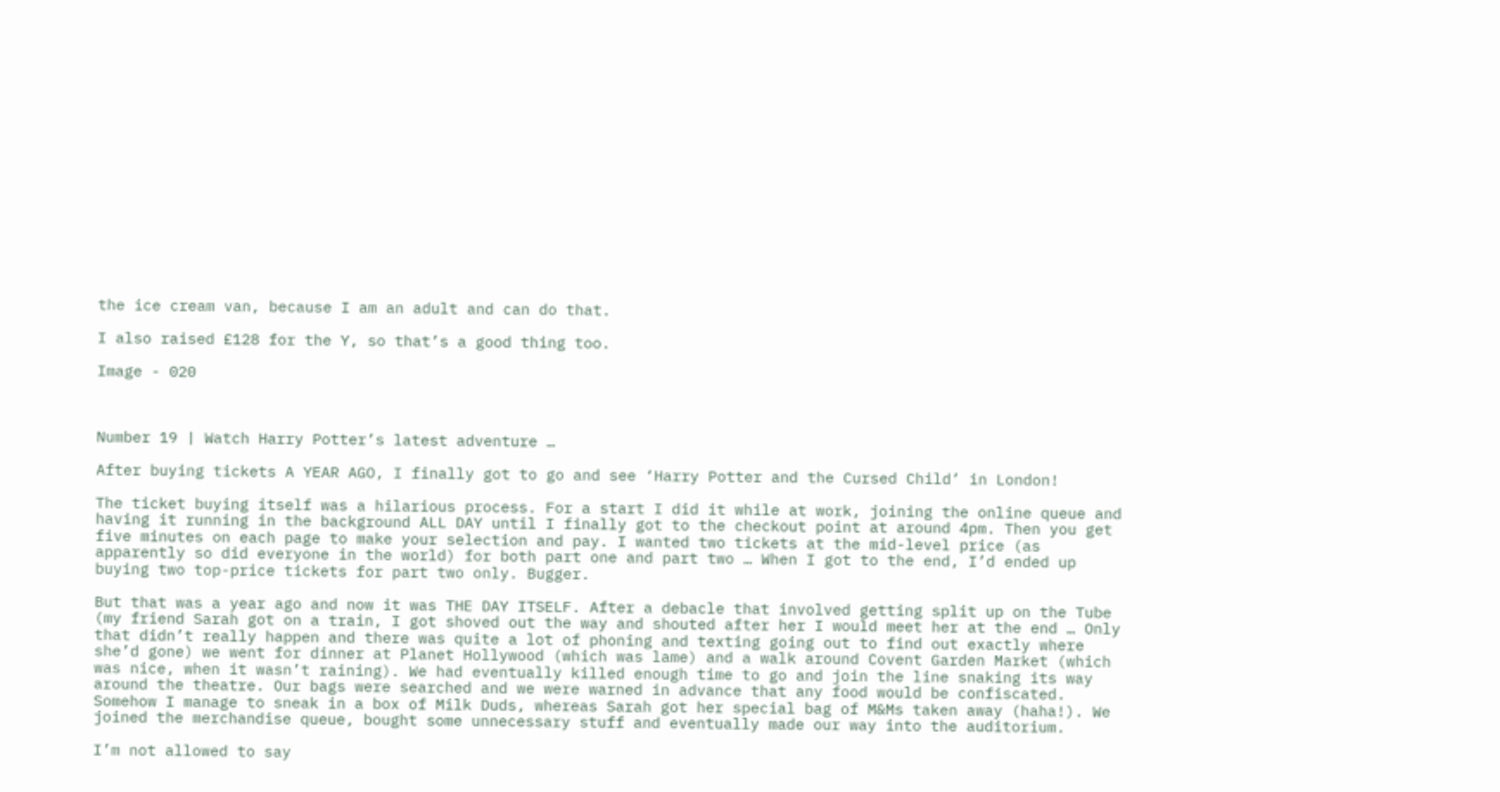the ice cream van, because I am an adult and can do that.

I also raised £128 for the Y, so that’s a good thing too.

Image - 020



Number 19 | Watch Harry Potter’s latest adventure …

After buying tickets A YEAR AGO, I finally got to go and see ‘Harry Potter and the Cursed Child’ in London!

The ticket buying itself was a hilarious process. For a start I did it while at work, joining the online queue and having it running in the background ALL DAY until I finally got to the checkout point at around 4pm. Then you get five minutes on each page to make your selection and pay. I wanted two tickets at the mid-level price (as apparently so did everyone in the world) for both part one and part two … When I got to the end, I’d ended up buying two top-price tickets for part two only. Bugger.

But that was a year ago and now it was THE DAY ITSELF. After a debacle that involved getting split up on the Tube (my friend Sarah got on a train, I got shoved out the way and shouted after her I would meet her at the end … Only that didn’t really happen and there was quite a lot of phoning and texting going out to find out exactly where she’d gone) we went for dinner at Planet Hollywood (which was lame) and a walk around Covent Garden Market (which was nice, when it wasn’t raining). We had eventually killed enough time to go and join the line snaking its way around the theatre. Our bags were searched and we were warned in advance that any food would be confiscated. Somehow I manage to sneak in a box of Milk Duds, whereas Sarah got her special bag of M&Ms taken away (haha!). We joined the merchandise queue, bought some unnecessary stuff and eventually made our way into the auditorium.

I’m not allowed to say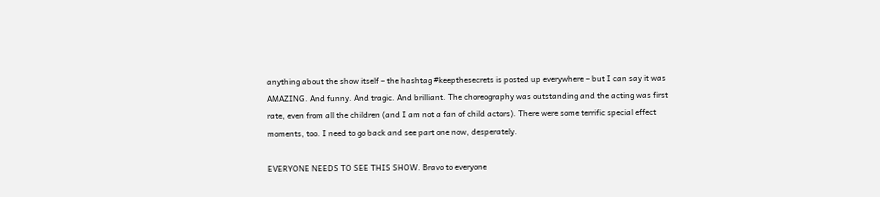anything about the show itself – the hashtag #keepthesecrets is posted up everywhere – but I can say it was AMAZING. And funny. And tragic. And brilliant. The choreography was outstanding and the acting was first rate, even from all the children (and I am not a fan of child actors). There were some terrific special effect moments, too. I need to go back and see part one now, desperately.

EVERYONE NEEDS TO SEE THIS SHOW. Bravo to everyone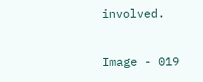involved.

Image - 019